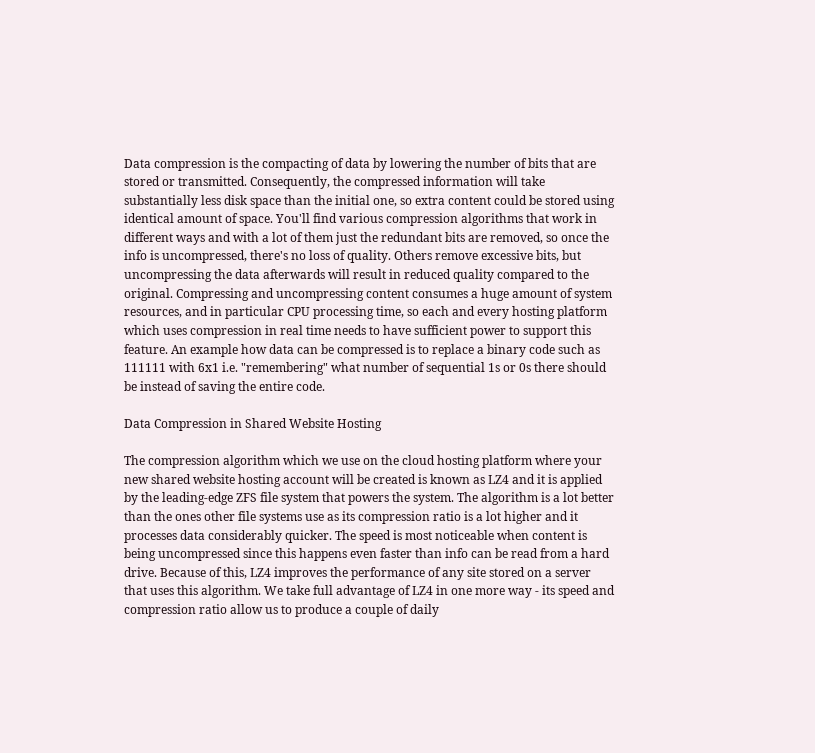Data compression is the compacting of data by lowering the number of bits that are stored or transmitted. Consequently, the compressed information will take substantially less disk space than the initial one, so extra content could be stored using identical amount of space. You'll find various compression algorithms that work in different ways and with a lot of them just the redundant bits are removed, so once the info is uncompressed, there's no loss of quality. Others remove excessive bits, but uncompressing the data afterwards will result in reduced quality compared to the original. Compressing and uncompressing content consumes a huge amount of system resources, and in particular CPU processing time, so each and every hosting platform which uses compression in real time needs to have sufficient power to support this feature. An example how data can be compressed is to replace a binary code such as 111111 with 6x1 i.e. "remembering" what number of sequential 1s or 0s there should be instead of saving the entire code.

Data Compression in Shared Website Hosting

The compression algorithm which we use on the cloud hosting platform where your new shared website hosting account will be created is known as LZ4 and it is applied by the leading-edge ZFS file system that powers the system. The algorithm is a lot better than the ones other file systems use as its compression ratio is a lot higher and it processes data considerably quicker. The speed is most noticeable when content is being uncompressed since this happens even faster than info can be read from a hard drive. Because of this, LZ4 improves the performance of any site stored on a server that uses this algorithm. We take full advantage of LZ4 in one more way - its speed and compression ratio allow us to produce a couple of daily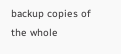backup copies of the whole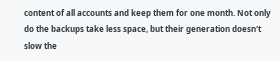content of all accounts and keep them for one month. Not only do the backups take less space, but their generation doesn't slow the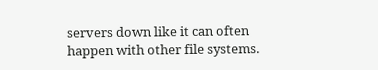servers down like it can often happen with other file systems.